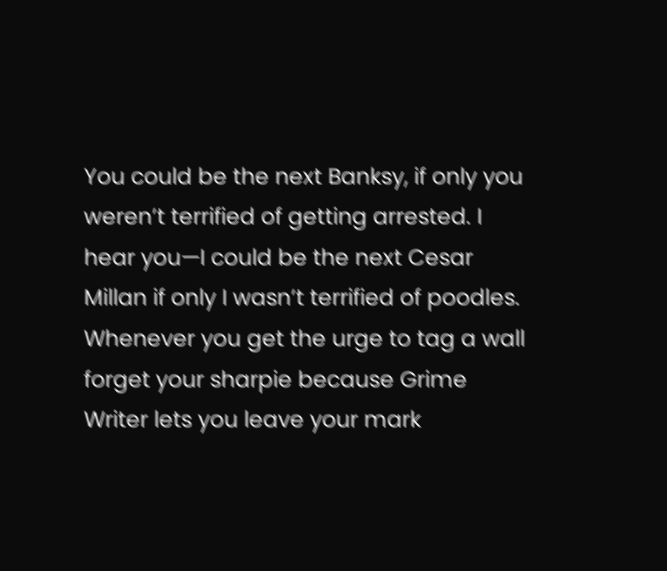You could be the next Banksy, if only you weren’t terrified of getting arrested. I hear you—I could be the next Cesar Millan if only I wasn’t terrified of poodles. Whenever you get the urge to tag a wall forget your sharpie because Grime Writer lets you leave your mark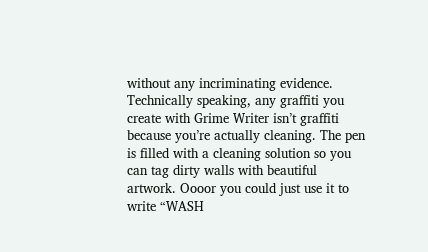without any incriminating evidence. Technically speaking, any graffiti you create with Grime Writer isn’t graffiti because you’re actually cleaning. The pen is filled with a cleaning solution so you can tag dirty walls with beautiful artwork. Oooor you could just use it to write “WASH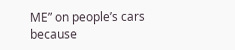ME” on people’s cars because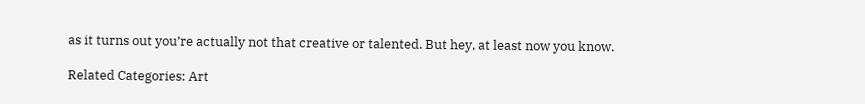as it turns out you’re actually not that creative or talented. But hey, at least now you know.

Related Categories: Art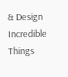& Design
Incredible Things